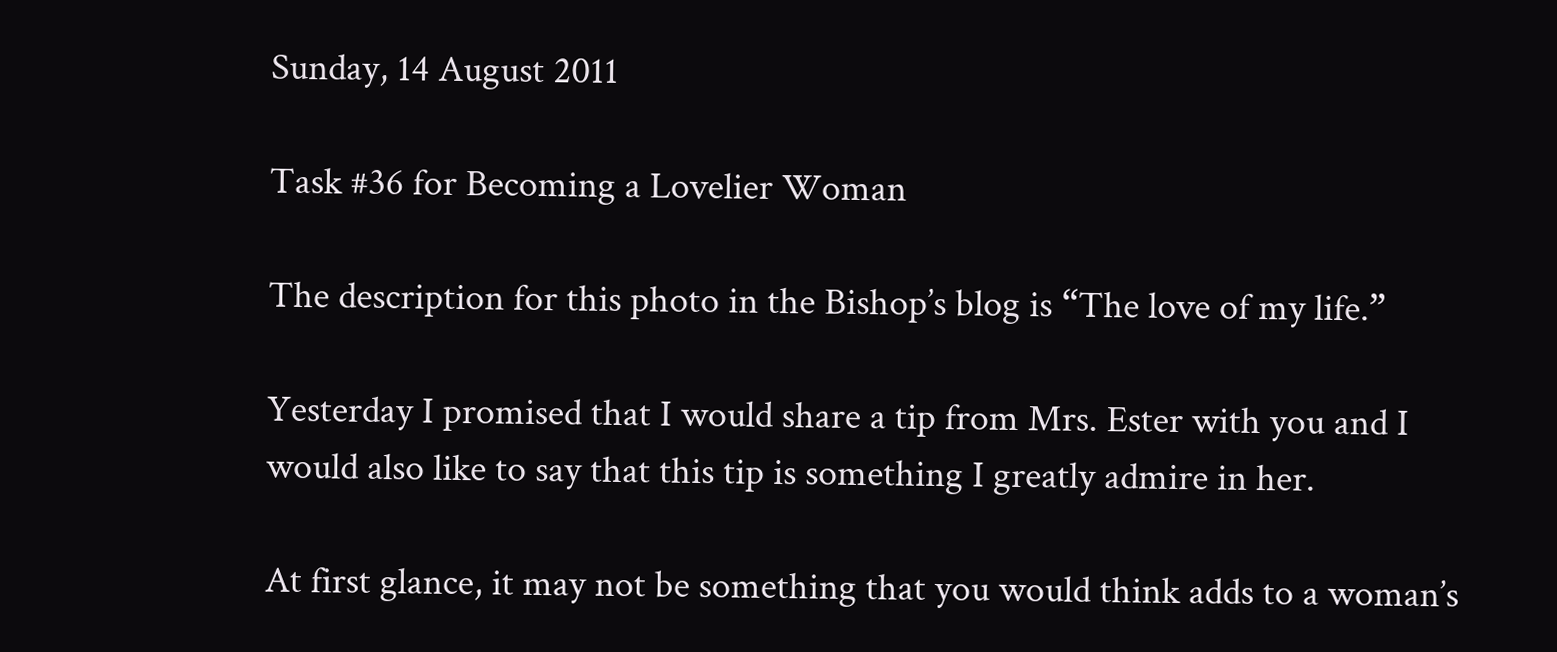Sunday, 14 August 2011

Task #36 for Becoming a Lovelier Woman

The description for this photo in the Bishop’s blog is “The love of my life.”

Yesterday I promised that I would share a tip from Mrs. Ester with you and I would also like to say that this tip is something I greatly admire in her.

At first glance, it may not be something that you would think adds to a woman’s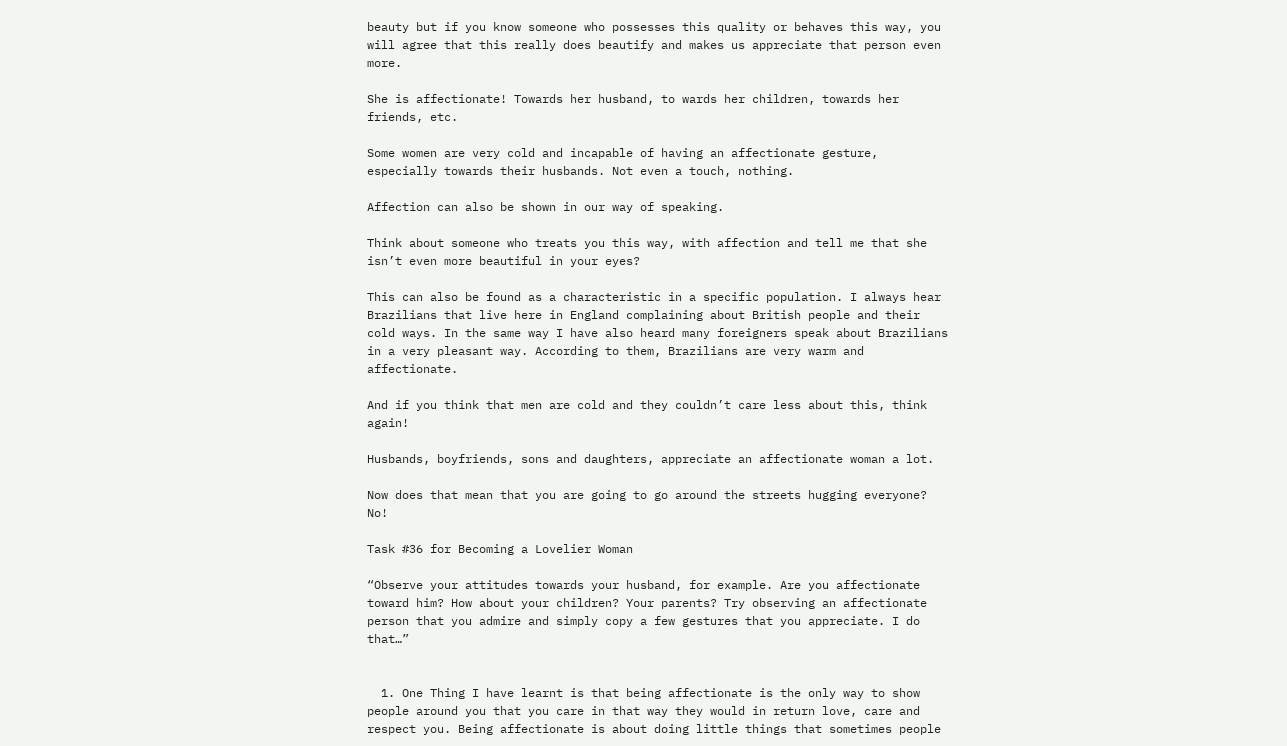beauty but if you know someone who possesses this quality or behaves this way, you will agree that this really does beautify and makes us appreciate that person even more.

She is affectionate! Towards her husband, to wards her children, towards her friends, etc.

Some women are very cold and incapable of having an affectionate gesture, especially towards their husbands. Not even a touch, nothing.

Affection can also be shown in our way of speaking.

Think about someone who treats you this way, with affection and tell me that she isn’t even more beautiful in your eyes?

This can also be found as a characteristic in a specific population. I always hear Brazilians that live here in England complaining about British people and their cold ways. In the same way I have also heard many foreigners speak about Brazilians in a very pleasant way. According to them, Brazilians are very warm and affectionate.

And if you think that men are cold and they couldn’t care less about this, think again!

Husbands, boyfriends, sons and daughters, appreciate an affectionate woman a lot.

Now does that mean that you are going to go around the streets hugging everyone? No!

Task #36 for Becoming a Lovelier Woman

“Observe your attitudes towards your husband, for example. Are you affectionate toward him? How about your children? Your parents? Try observing an affectionate person that you admire and simply copy a few gestures that you appreciate. I do that…”


  1. One Thing I have learnt is that being affectionate is the only way to show people around you that you care in that way they would in return love, care and respect you. Being affectionate is about doing little things that sometimes people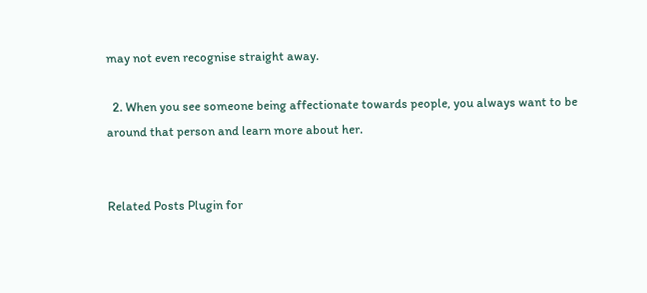may not even recognise straight away.

  2. When you see someone being affectionate towards people, you always want to be around that person and learn more about her.


Related Posts Plugin for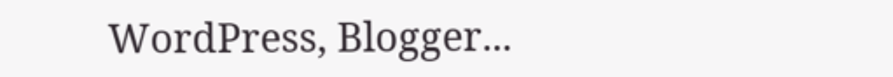WordPress, Blogger...